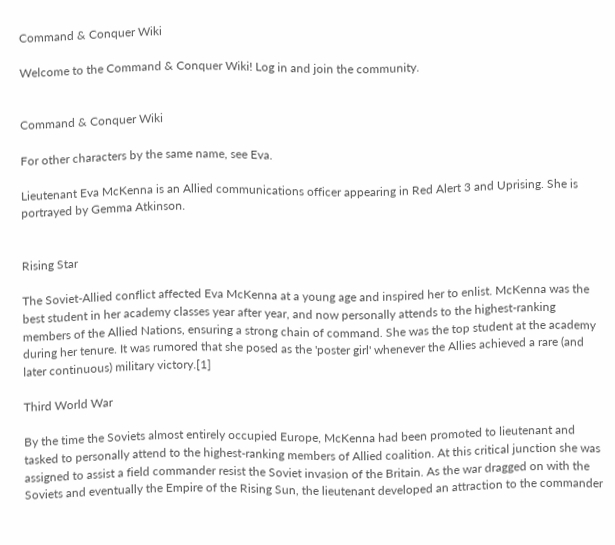Command & Conquer Wiki

Welcome to the Command & Conquer Wiki! Log in and join the community.


Command & Conquer Wiki

For other characters by the same name, see Eva.

Lieutenant Eva McKenna is an Allied communications officer appearing in Red Alert 3 and Uprising. She is portrayed by Gemma Atkinson.


Rising Star

The Soviet-Allied conflict affected Eva McKenna at a young age and inspired her to enlist. McKenna was the best student in her academy classes year after year, and now personally attends to the highest-ranking members of the Allied Nations, ensuring a strong chain of command. She was the top student at the academy during her tenure. It was rumored that she posed as the 'poster girl' whenever the Allies achieved a rare (and later continuous) military victory.[1]

Third World War

By the time the Soviets almost entirely occupied Europe, McKenna had been promoted to lieutenant and tasked to personally attend to the highest-ranking members of Allied coalition. At this critical junction she was assigned to assist a field commander resist the Soviet invasion of the Britain. As the war dragged on with the Soviets and eventually the Empire of the Rising Sun, the lieutenant developed an attraction to the commander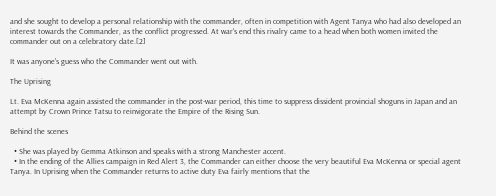and she sought to develop a personal relationship with the commander, often in competition with Agent Tanya who had also developed an interest towards the Commander, as the conflict progressed. At war's end this rivalry came to a head when both women invited the commander out on a celebratory date.[2]

It was anyone's guess who the Commander went out with.

The Uprising

Lt. Eva McKenna again assisted the commander in the post-war period, this time to suppress dissident provincial shoguns in Japan and an attempt by Crown Prince Tatsu to reinvigorate the Empire of the Rising Sun.

Behind the scenes

  • She was played by Gemma Atkinson and speaks with a strong Manchester accent.
  • In the ending of the Allies campaign in Red Alert 3, the Commander can either choose the very beautiful Eva McKenna or special agent Tanya. In Uprising when the Commander returns to active duty Eva fairly mentions that the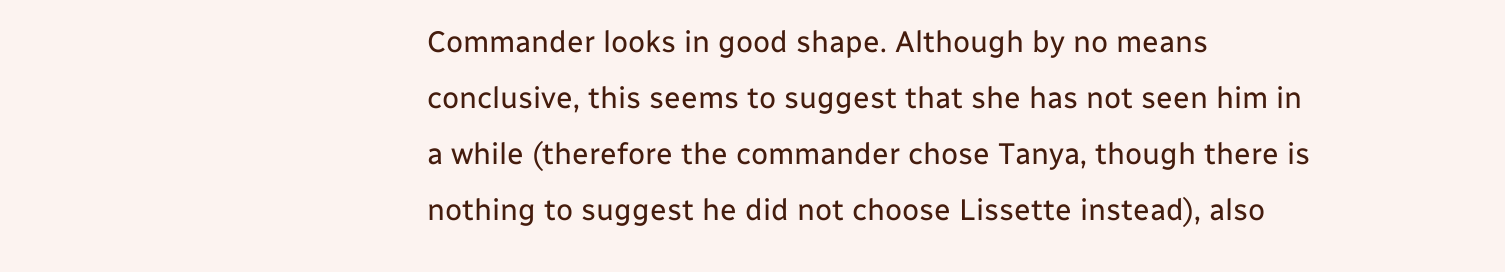Commander looks in good shape. Although by no means conclusive, this seems to suggest that she has not seen him in a while (therefore the commander chose Tanya, though there is nothing to suggest he did not choose Lissette instead), also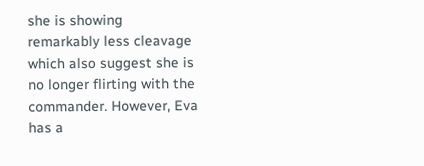she is showing remarkably less cleavage which also suggest she is no longer flirting with the commander. However, Eva has a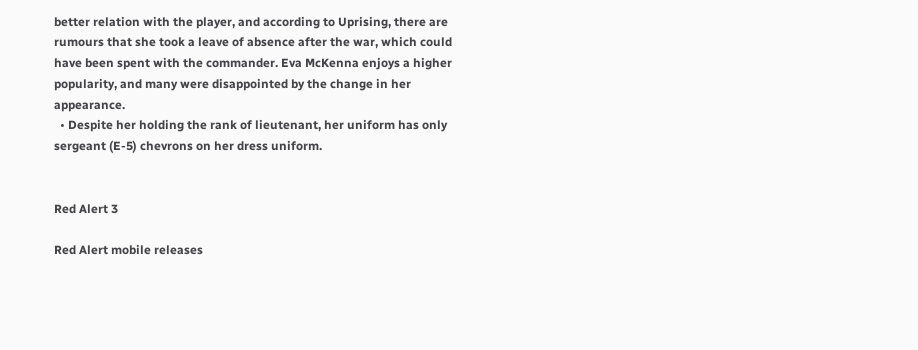better relation with the player, and according to Uprising, there are rumours that she took a leave of absence after the war, which could have been spent with the commander. Eva McKenna enjoys a higher popularity, and many were disappointed by the change in her appearance.
  • Despite her holding the rank of lieutenant, her uniform has only sergeant (E-5) chevrons on her dress uniform.


Red Alert 3

Red Alert mobile releases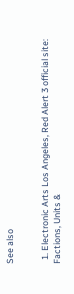See also


  1. Electronic Arts Los Angeles, Red Alert 3 official site: Factions, Units &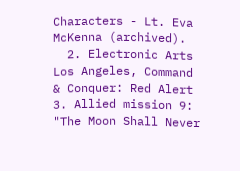Characters - Lt. Eva McKenna (archived).
  2. Electronic Arts Los Angeles, Command & Conquer: Red Alert 3. Allied mission 9: "The Moon Shall Never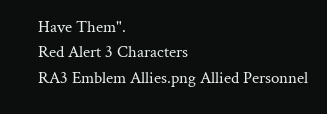Have Them".
Red Alert 3 Characters
RA3 Emblem Allies.png Allied Personnel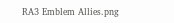RA3 Emblem Allies.png